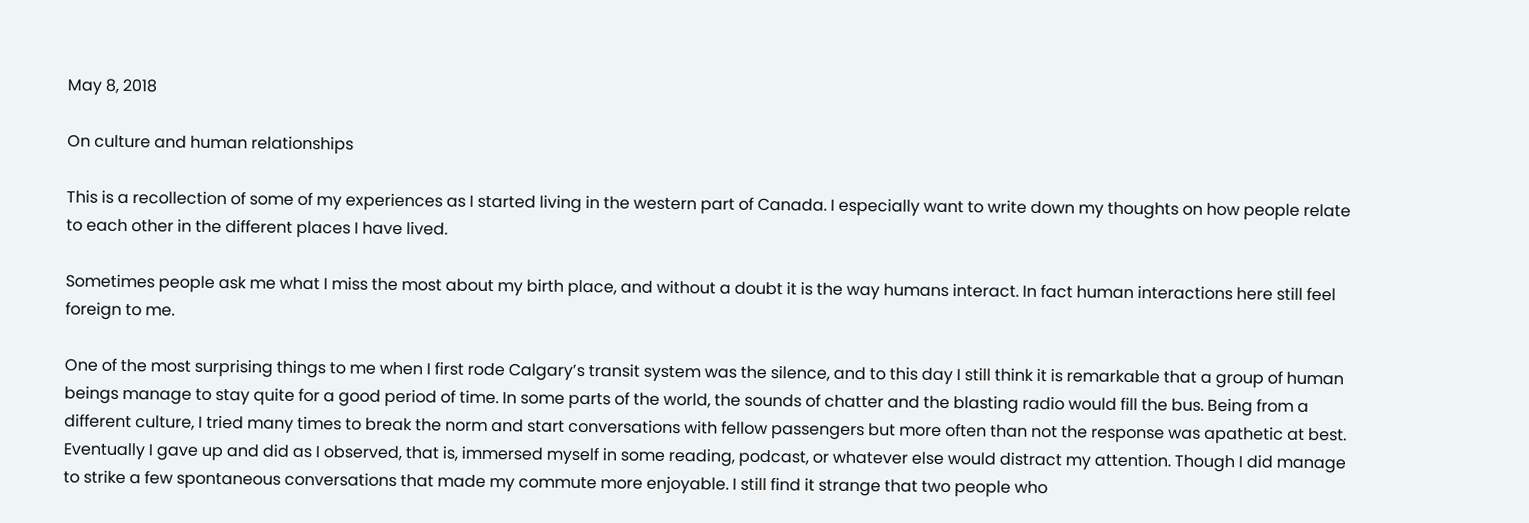May 8, 2018

On culture and human relationships

This is a recollection of some of my experiences as I started living in the western part of Canada. I especially want to write down my thoughts on how people relate to each other in the different places I have lived.

Sometimes people ask me what I miss the most about my birth place, and without a doubt it is the way humans interact. In fact human interactions here still feel foreign to me.

One of the most surprising things to me when I first rode Calgary’s transit system was the silence, and to this day I still think it is remarkable that a group of human beings manage to stay quite for a good period of time. In some parts of the world, the sounds of chatter and the blasting radio would fill the bus. Being from a different culture, I tried many times to break the norm and start conversations with fellow passengers but more often than not the response was apathetic at best. Eventually I gave up and did as I observed, that is, immersed myself in some reading, podcast, or whatever else would distract my attention. Though I did manage to strike a few spontaneous conversations that made my commute more enjoyable. I still find it strange that two people who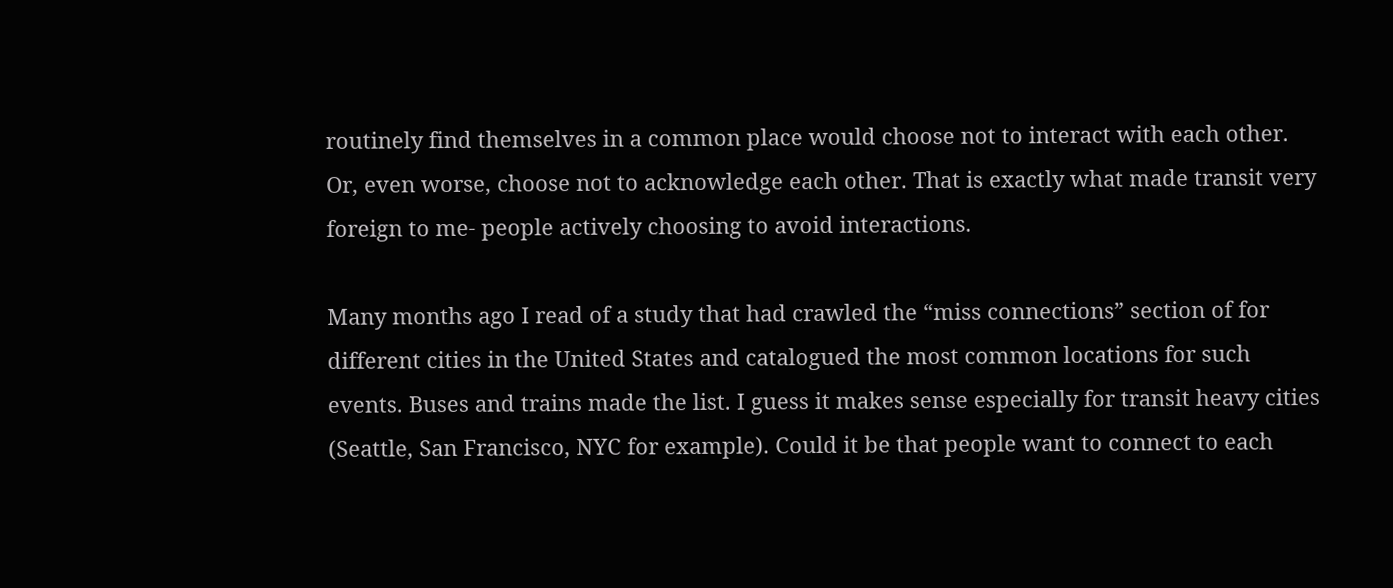routinely find themselves in a common place would choose not to interact with each other. Or, even worse, choose not to acknowledge each other. That is exactly what made transit very foreign to me- people actively choosing to avoid interactions.

Many months ago I read of a study that had crawled the “miss connections” section of for different cities in the United States and catalogued the most common locations for such events. Buses and trains made the list. I guess it makes sense especially for transit heavy cities (Seattle, San Francisco, NYC for example). Could it be that people want to connect to each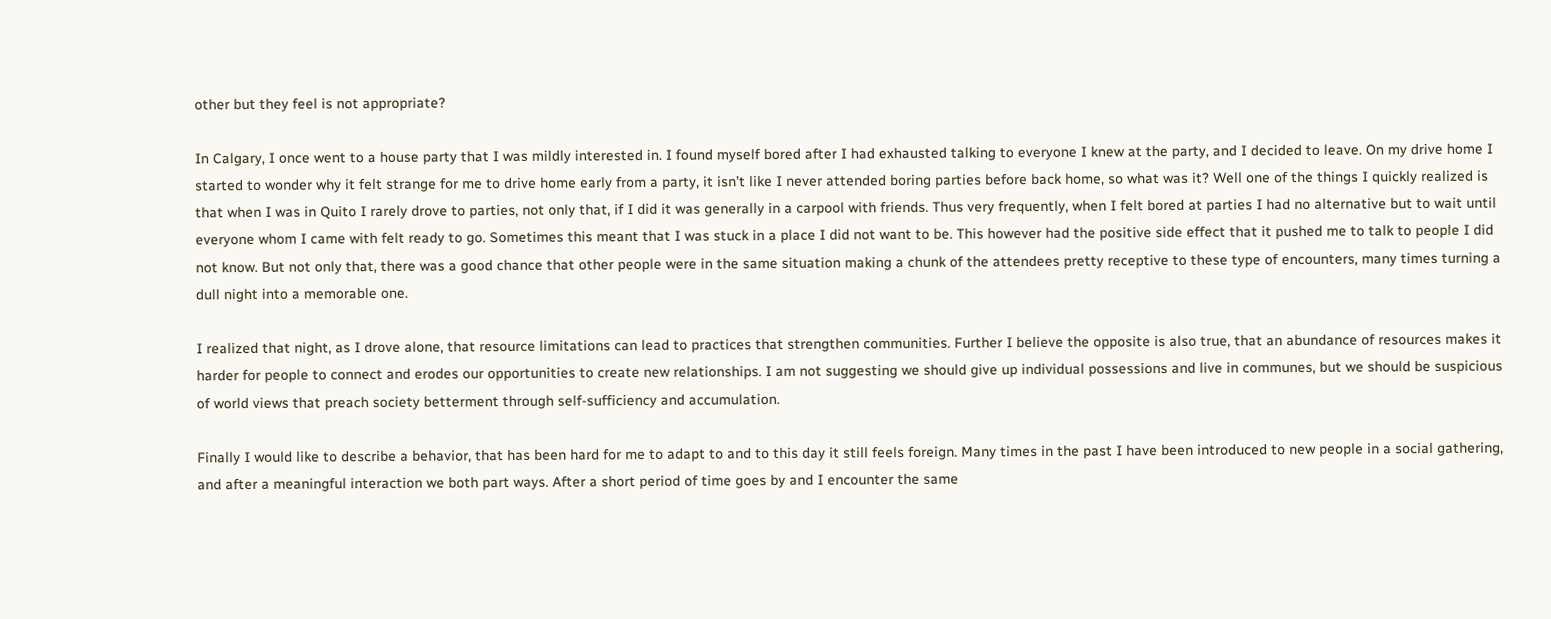other but they feel is not appropriate?

In Calgary, I once went to a house party that I was mildly interested in. I found myself bored after I had exhausted talking to everyone I knew at the party, and I decided to leave. On my drive home I started to wonder why it felt strange for me to drive home early from a party, it isn’t like I never attended boring parties before back home, so what was it? Well one of the things I quickly realized is that when I was in Quito I rarely drove to parties, not only that, if I did it was generally in a carpool with friends. Thus very frequently, when I felt bored at parties I had no alternative but to wait until everyone whom I came with felt ready to go. Sometimes this meant that I was stuck in a place I did not want to be. This however had the positive side effect that it pushed me to talk to people I did not know. But not only that, there was a good chance that other people were in the same situation making a chunk of the attendees pretty receptive to these type of encounters, many times turning a dull night into a memorable one.

I realized that night, as I drove alone, that resource limitations can lead to practices that strengthen communities. Further I believe the opposite is also true, that an abundance of resources makes it harder for people to connect and erodes our opportunities to create new relationships. I am not suggesting we should give up individual possessions and live in communes, but we should be suspicious of world views that preach society betterment through self-sufficiency and accumulation.

Finally I would like to describe a behavior, that has been hard for me to adapt to and to this day it still feels foreign. Many times in the past I have been introduced to new people in a social gathering, and after a meaningful interaction we both part ways. After a short period of time goes by and I encounter the same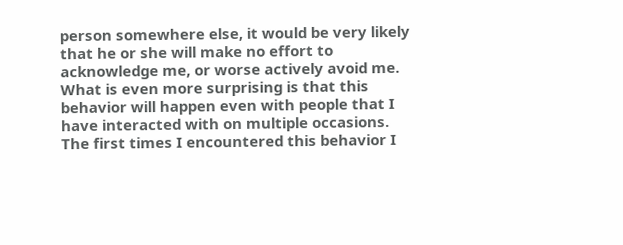person somewhere else, it would be very likely that he or she will make no effort to acknowledge me, or worse actively avoid me. What is even more surprising is that this behavior will happen even with people that I have interacted with on multiple occasions. The first times I encountered this behavior I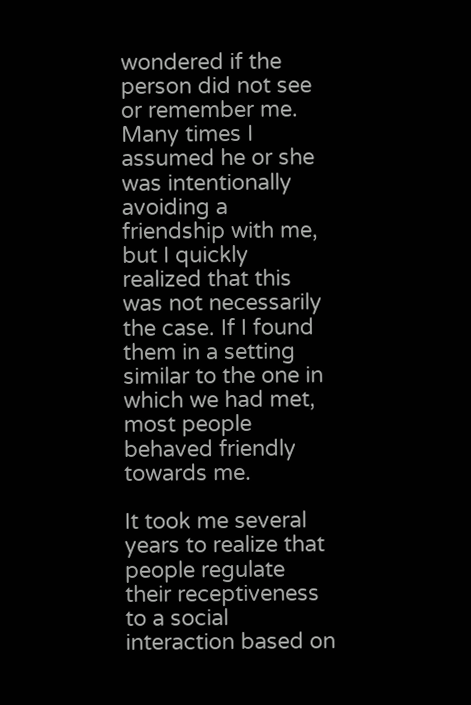wondered if the person did not see or remember me. Many times I assumed he or she was intentionally avoiding a friendship with me, but I quickly realized that this was not necessarily the case. If I found them in a setting similar to the one in which we had met, most people behaved friendly towards me.

It took me several years to realize that people regulate their receptiveness to a social interaction based on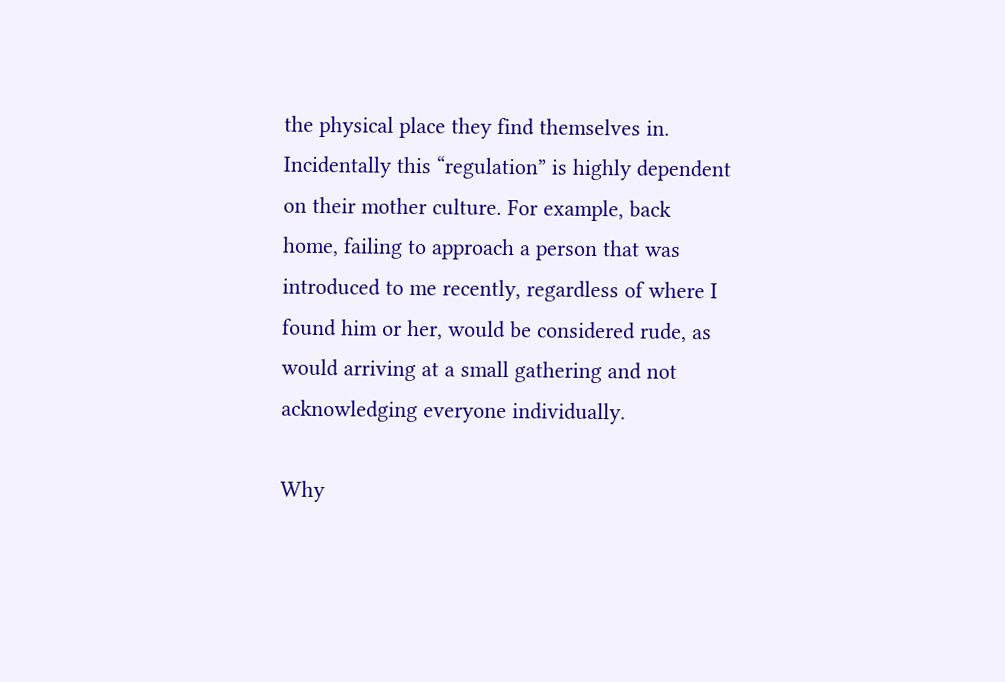the physical place they find themselves in. Incidentally this “regulation” is highly dependent on their mother culture. For example, back home, failing to approach a person that was introduced to me recently, regardless of where I found him or her, would be considered rude, as would arriving at a small gathering and not acknowledging everyone individually.

Why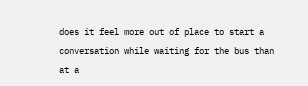does it feel more out of place to start a conversation while waiting for the bus than at a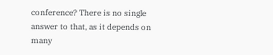conference? There is no single answer to that, as it depends on many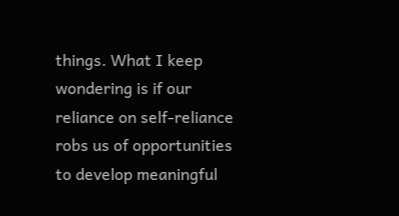things. What I keep wondering is if our reliance on self-reliance robs us of opportunities to develop meaningful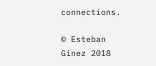connections.

© Esteban Ginez 2018